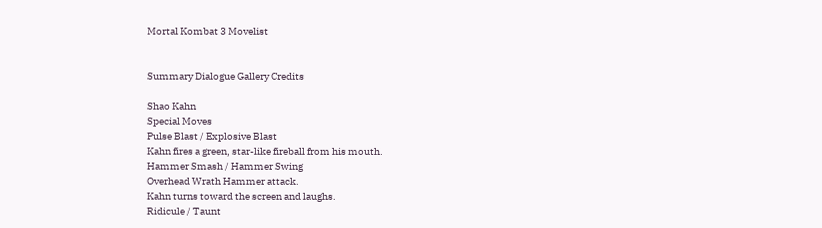Mortal Kombat 3 Movelist


Summary Dialogue Gallery Credits

Shao Kahn
Special Moves
Pulse Blast / Explosive Blast
Kahn fires a green, star-like fireball from his mouth.
Hammer Smash / Hammer Swing
Overhead Wrath Hammer attack.
Kahn turns toward the screen and laughs.
Ridicule / Taunt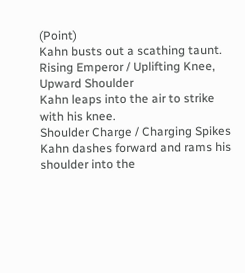(Point)
Kahn busts out a scathing taunt.
Rising Emperor / Uplifting Knee, Upward Shoulder
Kahn leaps into the air to strike with his knee.
Shoulder Charge / Charging Spikes
Kahn dashes forward and rams his shoulder into the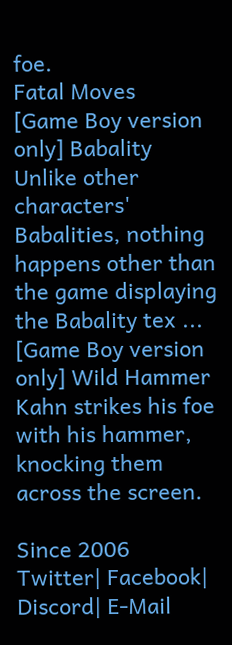foe.
Fatal Moves
[Game Boy version only] Babality
Unlike other characters' Babalities, nothing happens other than the game displaying the Babality tex ...
[Game Boy version only] Wild Hammer
Kahn strikes his foe with his hammer, knocking them across the screen.

Since 2006
Twitter| Facebook| Discord| E-Mail